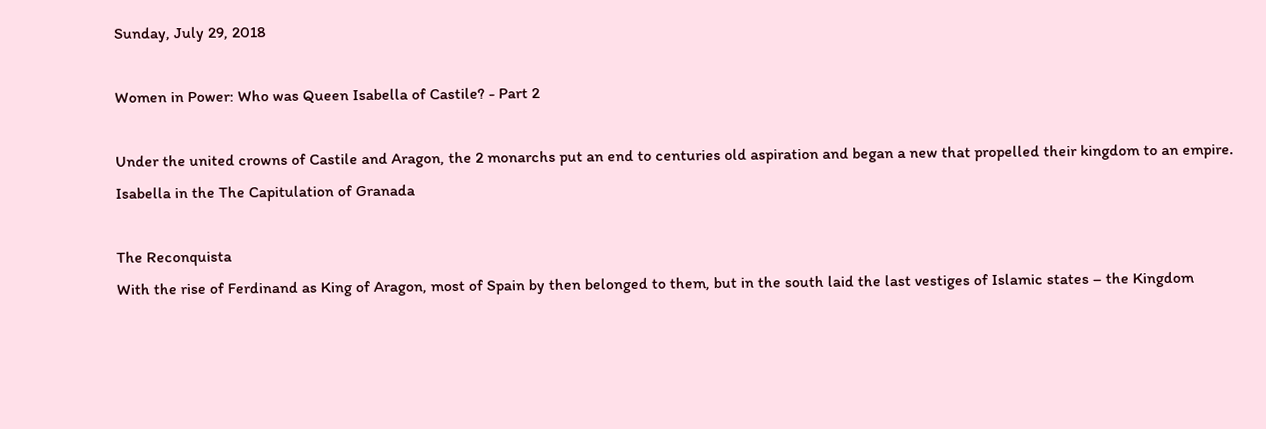Sunday, July 29, 2018

Women in Power: Who was Queen Isabella of Castile? - Part 2

Under the united crowns of Castile and Aragon, the 2 monarchs put an end to centuries old aspiration and began a new that propelled their kingdom to an empire.
Isabella in the The Capitulation of Granada

The Reconquista
With the rise of Ferdinand as King of Aragon, most of Spain by then belonged to them, but in the south laid the last vestiges of Islamic states – the Kingdom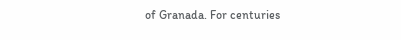of Granada. For centuries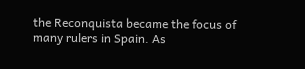the Reconquista became the focus of many rulers in Spain. As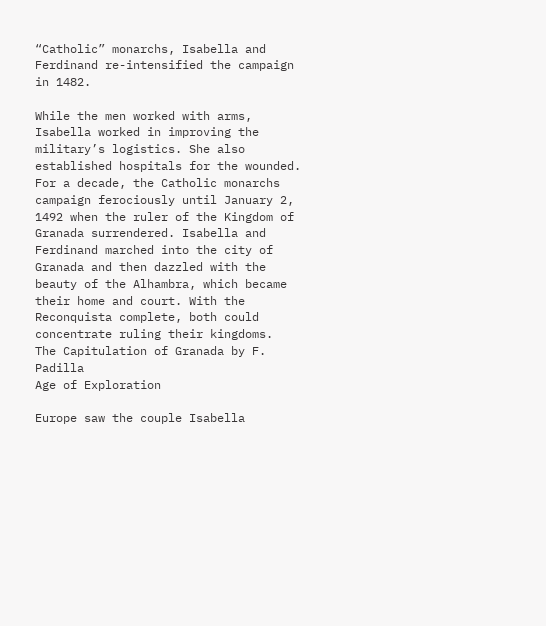“Catholic” monarchs, Isabella and Ferdinand re-intensified the campaign in 1482.

While the men worked with arms, Isabella worked in improving the military’s logistics. She also established hospitals for the wounded.
For a decade, the Catholic monarchs campaign ferociously until January 2, 1492 when the ruler of the Kingdom of Granada surrendered. Isabella and Ferdinand marched into the city of Granada and then dazzled with the beauty of the Alhambra, which became their home and court. With the Reconquista complete, both could concentrate ruling their kingdoms.
The Capitulation of Granada by F. Padilla
Age of Exploration

Europe saw the couple Isabella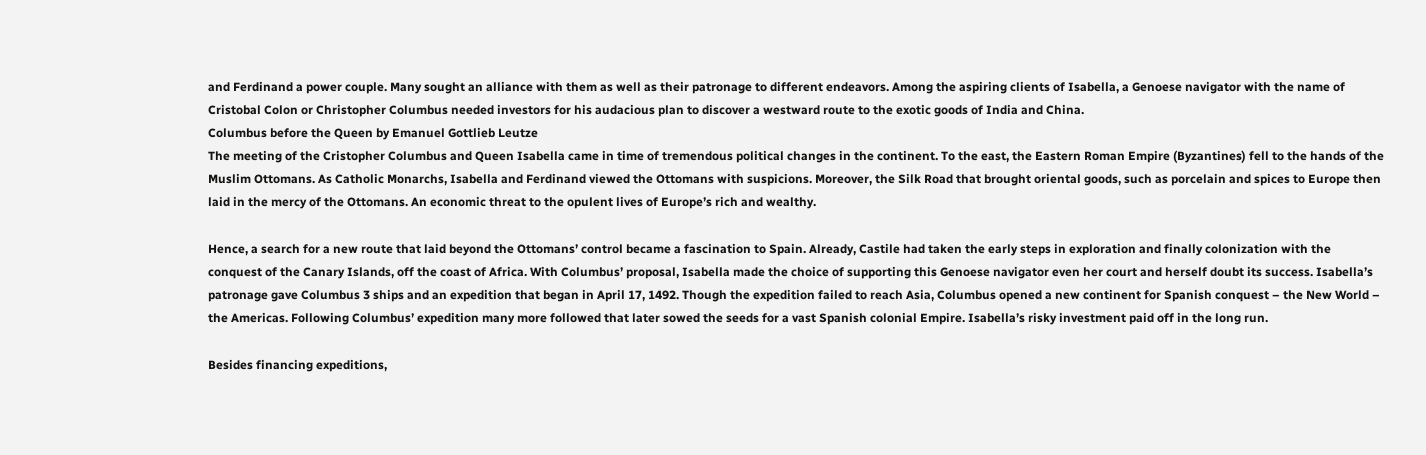and Ferdinand a power couple. Many sought an alliance with them as well as their patronage to different endeavors. Among the aspiring clients of Isabella, a Genoese navigator with the name of Cristobal Colon or Christopher Columbus needed investors for his audacious plan to discover a westward route to the exotic goods of India and China.
Columbus before the Queen by Emanuel Gottlieb Leutze
The meeting of the Cristopher Columbus and Queen Isabella came in time of tremendous political changes in the continent. To the east, the Eastern Roman Empire (Byzantines) fell to the hands of the Muslim Ottomans. As Catholic Monarchs, Isabella and Ferdinand viewed the Ottomans with suspicions. Moreover, the Silk Road that brought oriental goods, such as porcelain and spices to Europe then laid in the mercy of the Ottomans. An economic threat to the opulent lives of Europe’s rich and wealthy.

Hence, a search for a new route that laid beyond the Ottomans’ control became a fascination to Spain. Already, Castile had taken the early steps in exploration and finally colonization with the conquest of the Canary Islands, off the coast of Africa. With Columbus’ proposal, Isabella made the choice of supporting this Genoese navigator even her court and herself doubt its success. Isabella’s patronage gave Columbus 3 ships and an expedition that began in April 17, 1492. Though the expedition failed to reach Asia, Columbus opened a new continent for Spanish conquest – the New World – the Americas. Following Columbus’ expedition many more followed that later sowed the seeds for a vast Spanish colonial Empire. Isabella’s risky investment paid off in the long run.

Besides financing expeditions,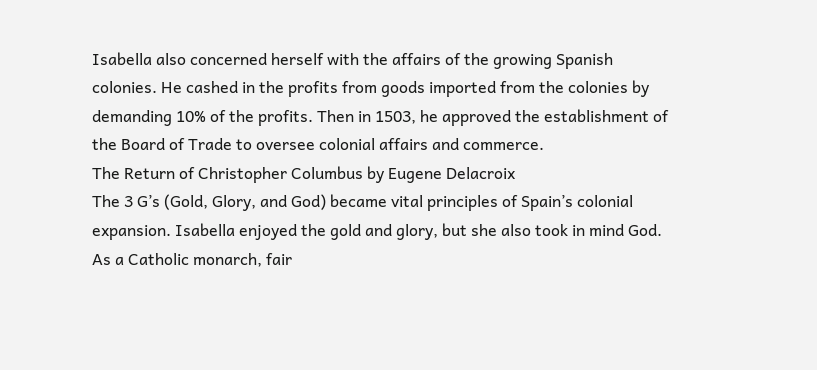Isabella also concerned herself with the affairs of the growing Spanish colonies. He cashed in the profits from goods imported from the colonies by demanding 10% of the profits. Then in 1503, he approved the establishment of the Board of Trade to oversee colonial affairs and commerce.
The Return of Christopher Columbus by Eugene Delacroix
The 3 G’s (Gold, Glory, and God) became vital principles of Spain’s colonial expansion. Isabella enjoyed the gold and glory, but she also took in mind God. As a Catholic monarch, fair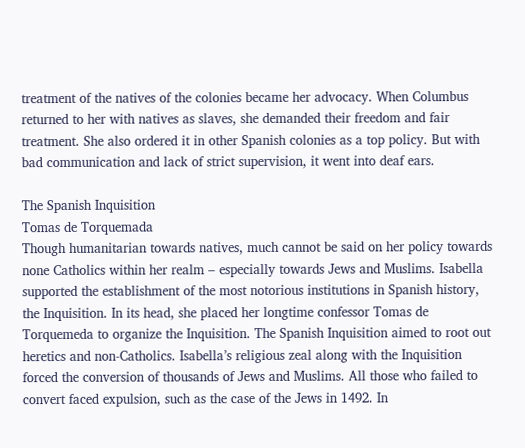treatment of the natives of the colonies became her advocacy. When Columbus returned to her with natives as slaves, she demanded their freedom and fair treatment. She also ordered it in other Spanish colonies as a top policy. But with bad communication and lack of strict supervision, it went into deaf ears.

The Spanish Inquisition
Tomas de Torquemada
Though humanitarian towards natives, much cannot be said on her policy towards none Catholics within her realm – especially towards Jews and Muslims. Isabella supported the establishment of the most notorious institutions in Spanish history, the Inquisition. In its head, she placed her longtime confessor Tomas de Torquemeda to organize the Inquisition. The Spanish Inquisition aimed to root out heretics and non-Catholics. Isabella’s religious zeal along with the Inquisition forced the conversion of thousands of Jews and Muslims. All those who failed to convert faced expulsion, such as the case of the Jews in 1492. In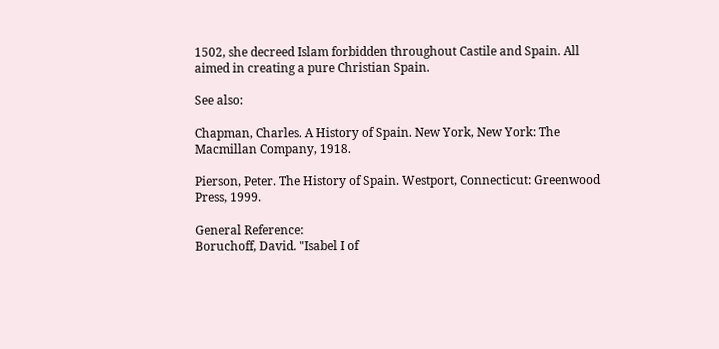1502, she decreed Islam forbidden throughout Castile and Spain. All aimed in creating a pure Christian Spain.

See also:

Chapman, Charles. A History of Spain. New York, New York: The Macmillan Company, 1918.

Pierson, Peter. The History of Spain. Westport, Connecticut: Greenwood Press, 1999.

General Reference:
Boruchoff, David. "Isabel I of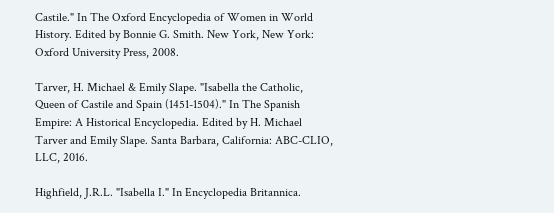Castile." In The Oxford Encyclopedia of Women in World History. Edited by Bonnie G. Smith. New York, New York: Oxford University Press, 2008.

Tarver, H. Michael & Emily Slape. "Isabella the Catholic, Queen of Castile and Spain (1451-1504)." In The Spanish Empire: A Historical Encyclopedia. Edited by H. Michael Tarver and Emily Slape. Santa Barbara, California: ABC-CLIO, LLC, 2016.

Highfield, J.R.L. "Isabella I." In Encyclopedia Britannica.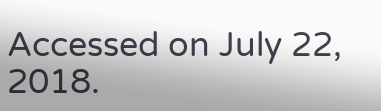Accessed on July 22, 2018.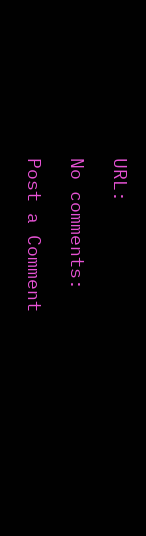URL:

No comments:

Post a Comment